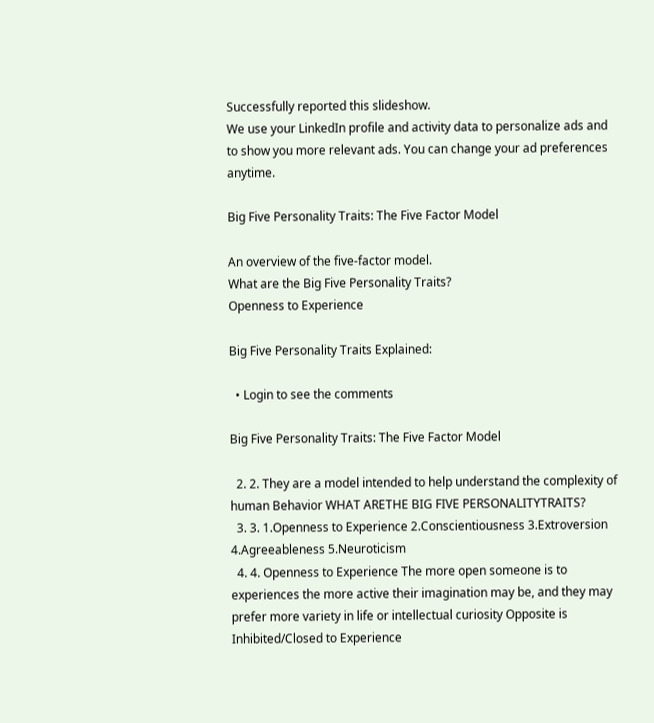Successfully reported this slideshow.
We use your LinkedIn profile and activity data to personalize ads and to show you more relevant ads. You can change your ad preferences anytime.

Big Five Personality Traits: The Five Factor Model

An overview of the five-factor model.
What are the Big Five Personality Traits?
Openness to Experience

Big Five Personality Traits Explained:

  • Login to see the comments

Big Five Personality Traits: The Five Factor Model

  2. 2. They are a model intended to help understand the complexity of human Behavior WHAT ARETHE BIG FIVE PERSONALITYTRAITS?
  3. 3. 1.Openness to Experience 2.Conscientiousness 3.Extroversion 4.Agreeableness 5.Neuroticism
  4. 4. Openness to Experience The more open someone is to experiences the more active their imagination may be, and they may prefer more variety in life or intellectual curiosity Opposite is Inhibited/Closed to Experience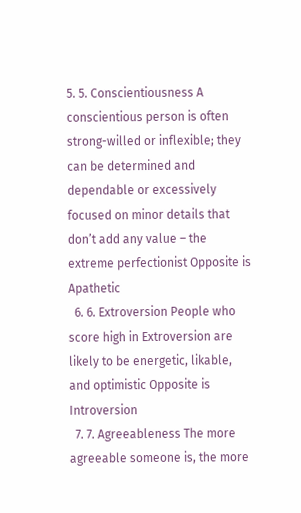5. 5. Conscientiousness A conscientious person is often strong-willed or inflexible; they can be determined and dependable or excessively focused on minor details that don’t add any value – the extreme perfectionist Opposite is Apathetic
  6. 6. Extroversion People who score high in Extroversion are likely to be energetic, likable, and optimistic Opposite is Introversion
  7. 7. Agreeableness The more agreeable someone is, the more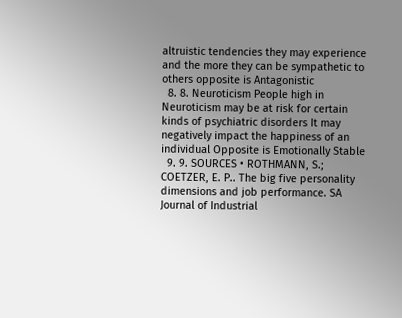altruistic tendencies they may experience and the more they can be sympathetic to others opposite is Antagonistic
  8. 8. Neuroticism People high in Neuroticism may be at risk for certain kinds of psychiatric disorders It may negatively impact the happiness of an individual Opposite is Emotionally Stable
  9. 9. SOURCES • ROTHMANN, S.; COETZER, E. P.. The big five personality dimensions and job performance. SA Journal of Industrial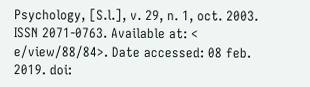Psychology, [S.l.], v. 29, n. 1, oct. 2003. ISSN 2071-0763. Available at: < e/view/88/84>. Date accessed: 08 feb. 2019. doi: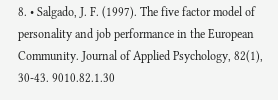8. • Salgado, J. F. (1997). The five factor model of personality and job performance in the European Community. Journal of Applied Psychology, 82(1), 30-43. 9010.82.1.30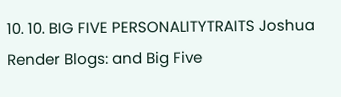10. 10. BIG FIVE PERSONALITYTRAITS Joshua Render Blogs: and Big Five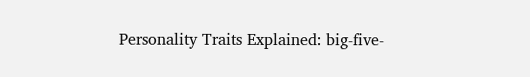Personality Traits Explained: big-five-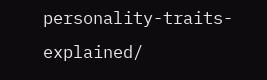personality-traits-explained/